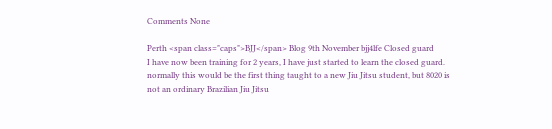Comments None

Perth <span class="caps">BJJ</span> Blog 9th November bjj4lfe Closed guard
I have now been training for 2 years, I have just started to learn the closed guard.
normally this would be the first thing taught to a new Jiu Jitsu student, but 8020 is not an ordinary Brazilian Jiu Jitsu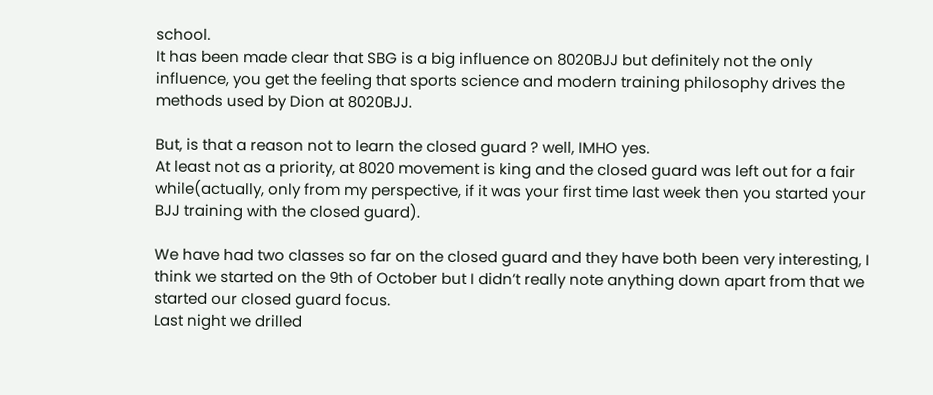school.
It has been made clear that SBG is a big influence on 8020BJJ but definitely not the only influence, you get the feeling that sports science and modern training philosophy drives the methods used by Dion at 8020BJJ.

But, is that a reason not to learn the closed guard ? well, IMHO yes.
At least not as a priority, at 8020 movement is king and the closed guard was left out for a fair while(actually, only from my perspective, if it was your first time last week then you started your BJJ training with the closed guard).

We have had two classes so far on the closed guard and they have both been very interesting, I think we started on the 9th of October but I didn’t really note anything down apart from that we started our closed guard focus.
Last night we drilled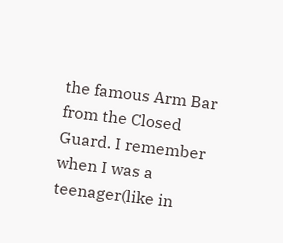the famous Arm Bar from the Closed Guard. I remember when I was a teenager(like in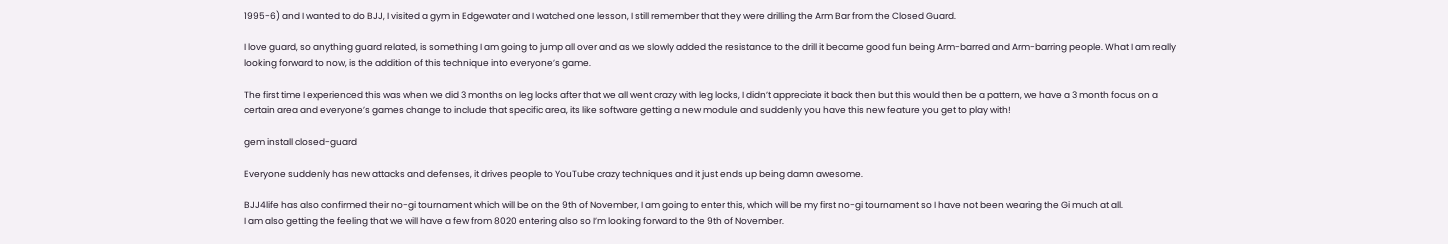1995-6) and I wanted to do BJJ, I visited a gym in Edgewater and I watched one lesson, I still remember that they were drilling the Arm Bar from the Closed Guard.

I love guard, so anything guard related, is something I am going to jump all over and as we slowly added the resistance to the drill it became good fun being Arm-barred and Arm-barring people. What I am really looking forward to now, is the addition of this technique into everyone’s game.

The first time I experienced this was when we did 3 months on leg locks after that we all went crazy with leg locks, I didn’t appreciate it back then but this would then be a pattern, we have a 3 month focus on a certain area and everyone’s games change to include that specific area, its like software getting a new module and suddenly you have this new feature you get to play with!

gem install closed-guard

Everyone suddenly has new attacks and defenses, it drives people to YouTube crazy techniques and it just ends up being damn awesome.

BJJ4life has also confirmed their no-gi tournament which will be on the 9th of November, I am going to enter this, which will be my first no-gi tournament so I have not been wearing the Gi much at all.
I am also getting the feeling that we will have a few from 8020 entering also so I’m looking forward to the 9th of November.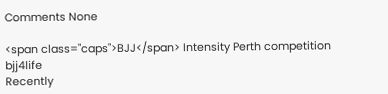Comments None

<span class="caps">BJJ</span> Intensity Perth competition bjj4life
Recently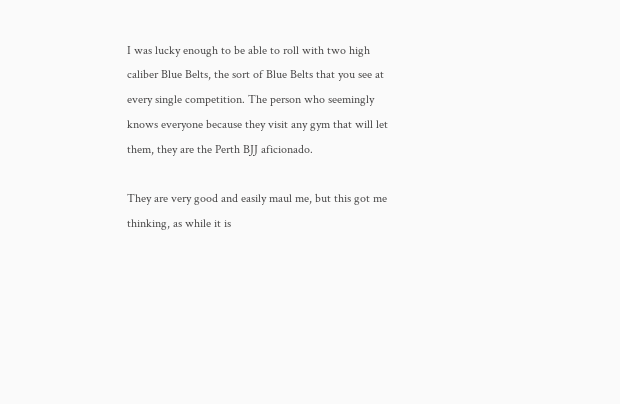I was lucky enough to be able to roll with two high caliber Blue Belts, the sort of Blue Belts that you see at every single competition. The person who seemingly knows everyone because they visit any gym that will let them, they are the Perth BJJ aficionado.

They are very good and easily maul me, but this got me thinking, as while it is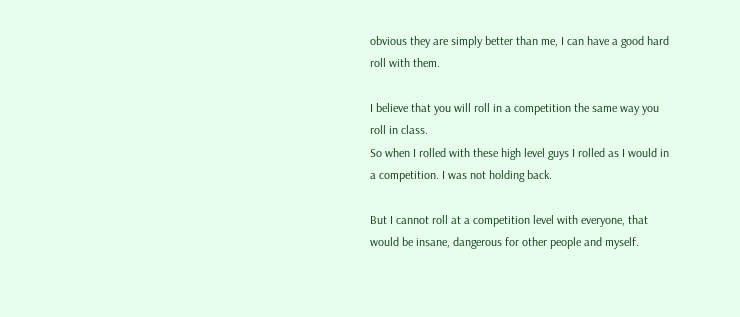obvious they are simply better than me, I can have a good hard roll with them.

I believe that you will roll in a competition the same way you roll in class.
So when I rolled with these high level guys I rolled as I would in a competition. I was not holding back.

But I cannot roll at a competition level with everyone, that would be insane, dangerous for other people and myself.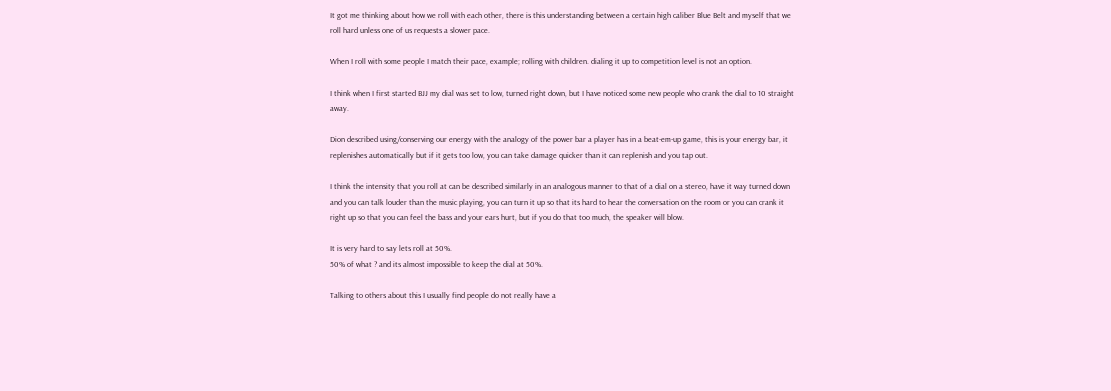It got me thinking about how we roll with each other, there is this understanding between a certain high caliber Blue Belt and myself that we roll hard unless one of us requests a slower pace.

When I roll with some people I match their pace, example; rolling with children. dialing it up to competition level is not an option.

I think when I first started BJJ my dial was set to low, turned right down, but I have noticed some new people who crank the dial to 10 straight away.

Dion described using/conserving our energy with the analogy of the power bar a player has in a beat-em-up game, this is your energy bar, it replenishes automatically but if it gets too low, you can take damage quicker than it can replenish and you tap out.

I think the intensity that you roll at can be described similarly in an analogous manner to that of a dial on a stereo, have it way turned down and you can talk louder than the music playing, you can turn it up so that its hard to hear the conversation on the room or you can crank it right up so that you can feel the bass and your ears hurt, but if you do that too much, the speaker will blow.

It is very hard to say lets roll at 50%.
50% of what ? and its almost impossible to keep the dial at 50%.

Talking to others about this I usually find people do not really have a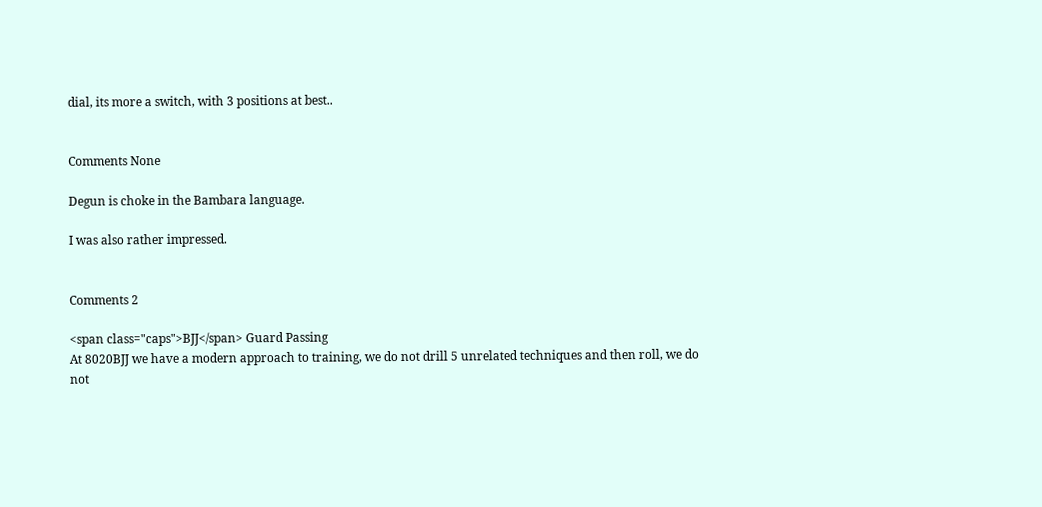dial, its more a switch, with 3 positions at best..


Comments None

Degun is choke in the Bambara language.

I was also rather impressed.


Comments 2

<span class="caps">BJJ</span> Guard Passing
At 8020BJJ we have a modern approach to training, we do not drill 5 unrelated techniques and then roll, we do not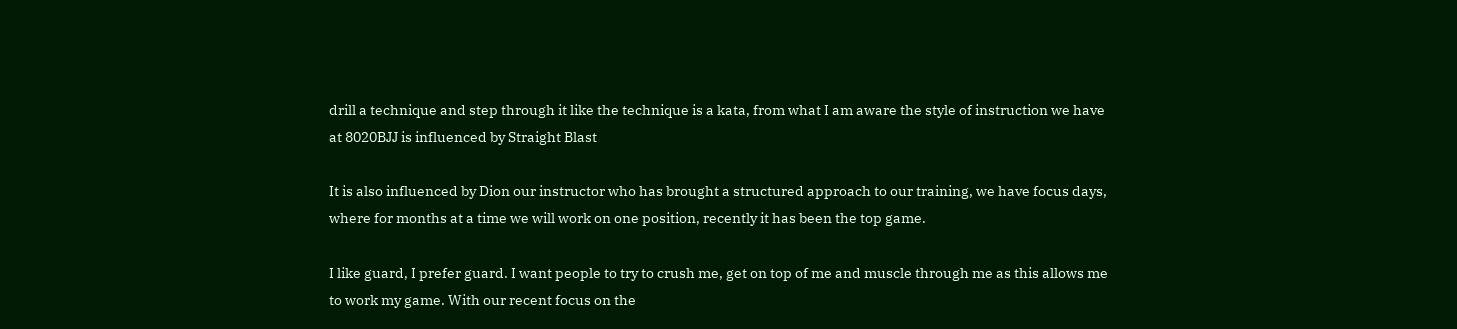drill a technique and step through it like the technique is a kata, from what I am aware the style of instruction we have at 8020BJJ is influenced by Straight Blast

It is also influenced by Dion our instructor who has brought a structured approach to our training, we have focus days, where for months at a time we will work on one position, recently it has been the top game.

I like guard, I prefer guard. I want people to try to crush me, get on top of me and muscle through me as this allows me to work my game. With our recent focus on the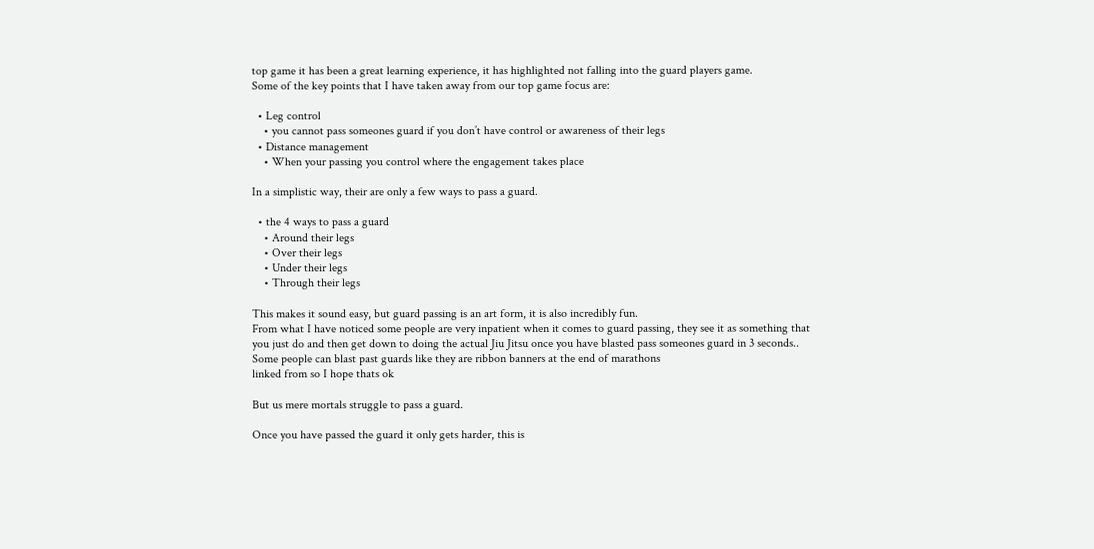top game it has been a great learning experience, it has highlighted not falling into the guard players game.
Some of the key points that I have taken away from our top game focus are:

  • Leg control
    • you cannot pass someones guard if you don’t have control or awareness of their legs
  • Distance management
    • When your passing you control where the engagement takes place

In a simplistic way, their are only a few ways to pass a guard.

  • the 4 ways to pass a guard
    • Around their legs
    • Over their legs
    • Under their legs
    • Through their legs

This makes it sound easy, but guard passing is an art form, it is also incredibly fun.
From what I have noticed some people are very inpatient when it comes to guard passing, they see it as something that you just do and then get down to doing the actual Jiu Jitsu once you have blasted pass someones guard in 3 seconds.. Some people can blast past guards like they are ribbon banners at the end of marathons
linked from so I hope thats ok

But us mere mortals struggle to pass a guard.

Once you have passed the guard it only gets harder, this is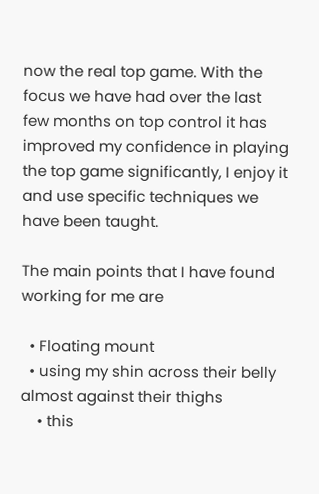now the real top game. With the focus we have had over the last few months on top control it has improved my confidence in playing the top game significantly, I enjoy it and use specific techniques we have been taught.

The main points that I have found working for me are

  • Floating mount
  • using my shin across their belly almost against their thighs
    • this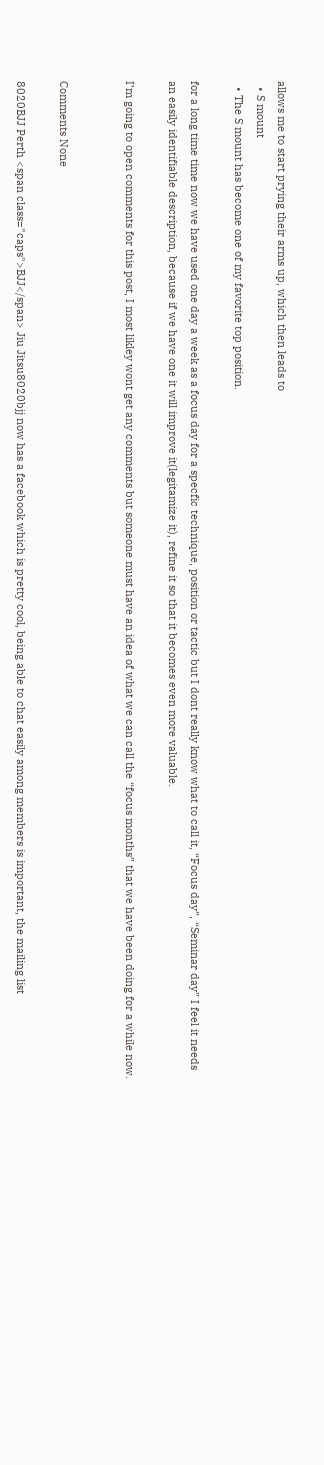allows me to start prying their arms up, which then leads to
  • S mount
  • The S mount has become one of my favorite top position.

for a long time time now we have used one day a week as a focus day for a specfic technique, position or tactic but I dont really know what to call it, “Focus day”, “Seminar day” I feel it needs an easily identifiable description, because if we have one it will improve it(legitamize it), refine it so that it becomes even more valuable.

I’m going to open comments for this post, I most likley wont get any comments but someone must have an idea of what we can call the “focus months” that we have been doing for a while now.


Comments None

8020BJJ Perth <span class="caps">BJJ</span> Jiu Jitsu8020bjj now has a facebook which is pretty cool, being able to chat easily among members is important, the mailing list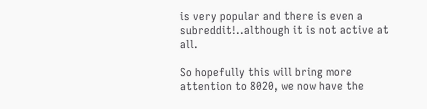is very popular and there is even a subreddit!..although it is not active at all.

So hopefully this will bring more attention to 8020, we now have the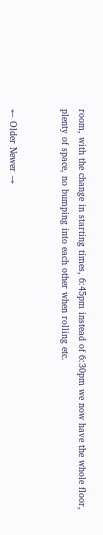room, with the change in starting times, 6:45pm instead of 6:30pm we now have the whole floor, plenty of space, no bumping into each other when rolling etc.


← Older Newer →